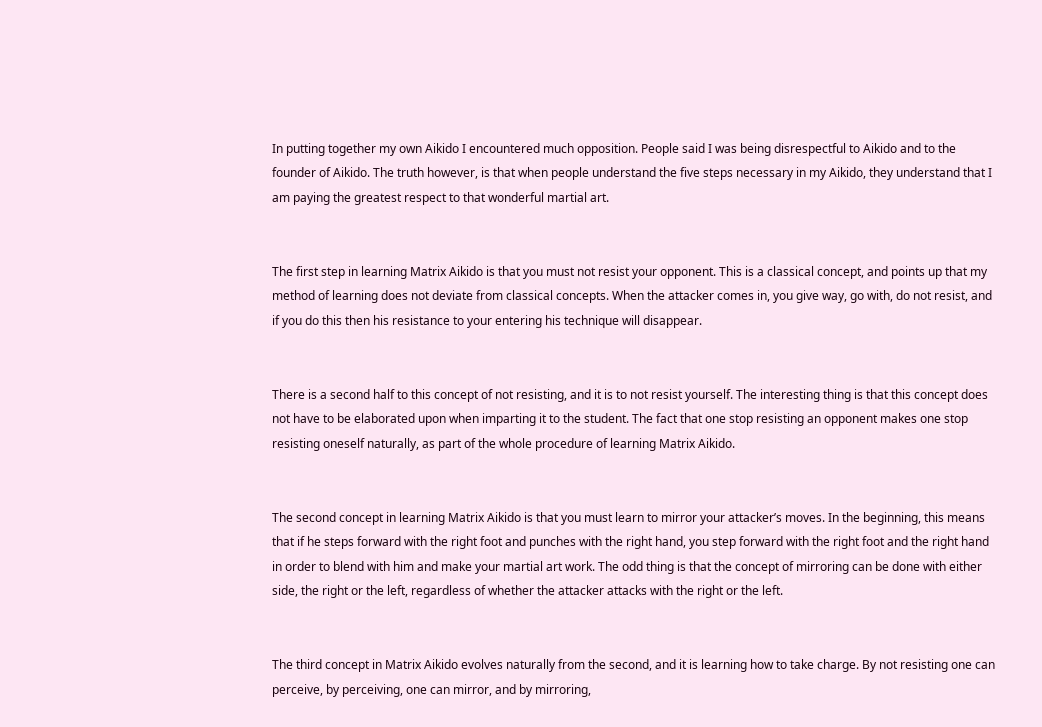In putting together my own Aikido I encountered much opposition. People said I was being disrespectful to Aikido and to the founder of Aikido. The truth however, is that when people understand the five steps necessary in my Aikido, they understand that I am paying the greatest respect to that wonderful martial art.


The first step in learning Matrix Aikido is that you must not resist your opponent. This is a classical concept, and points up that my method of learning does not deviate from classical concepts. When the attacker comes in, you give way, go with, do not resist, and if you do this then his resistance to your entering his technique will disappear.


There is a second half to this concept of not resisting, and it is to not resist yourself. The interesting thing is that this concept does not have to be elaborated upon when imparting it to the student. The fact that one stop resisting an opponent makes one stop resisting oneself naturally, as part of the whole procedure of learning Matrix Aikido.


The second concept in learning Matrix Aikido is that you must learn to mirror your attacker’s moves. In the beginning, this means that if he steps forward with the right foot and punches with the right hand, you step forward with the right foot and the right hand in order to blend with him and make your martial art work. The odd thing is that the concept of mirroring can be done with either side, the right or the left, regardless of whether the attacker attacks with the right or the left.


The third concept in Matrix Aikido evolves naturally from the second, and it is learning how to take charge. By not resisting one can perceive, by perceiving, one can mirror, and by mirroring,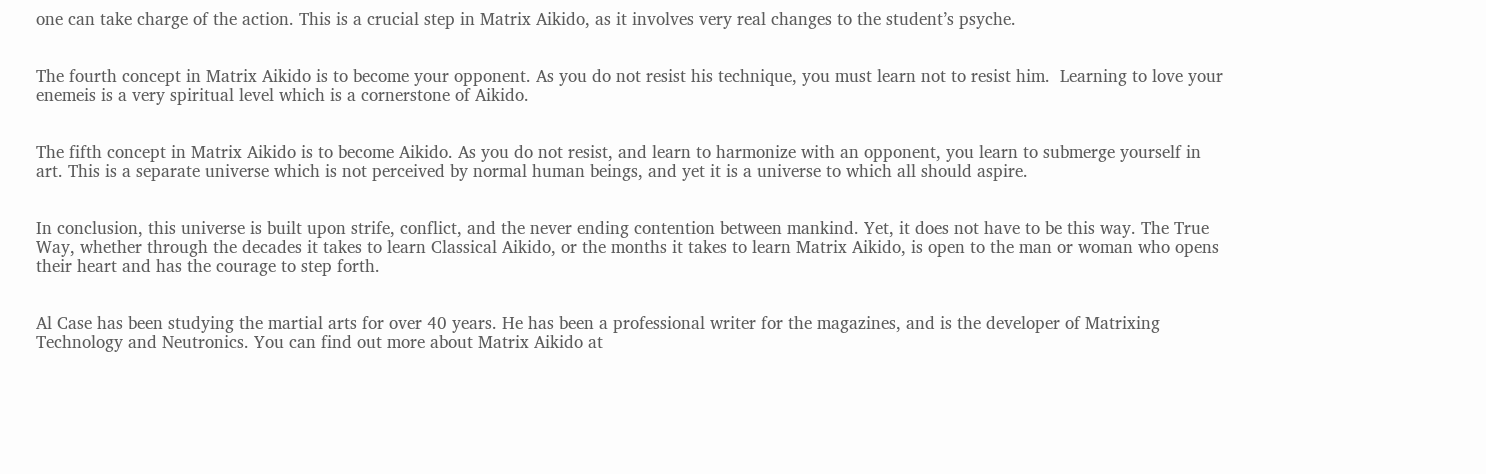one can take charge of the action. This is a crucial step in Matrix Aikido, as it involves very real changes to the student’s psyche.


The fourth concept in Matrix Aikido is to become your opponent. As you do not resist his technique, you must learn not to resist him.  Learning to love your enemeis is a very spiritual level which is a cornerstone of Aikido.


The fifth concept in Matrix Aikido is to become Aikido. As you do not resist, and learn to harmonize with an opponent, you learn to submerge yourself in art. This is a separate universe which is not perceived by normal human beings, and yet it is a universe to which all should aspire.


In conclusion, this universe is built upon strife, conflict, and the never ending contention between mankind. Yet, it does not have to be this way. The True Way, whether through the decades it takes to learn Classical Aikido, or the months it takes to learn Matrix Aikido, is open to the man or woman who opens their heart and has the courage to step forth.


Al Case has been studying the martial arts for over 40 years. He has been a professional writer for the magazines, and is the developer of Matrixing Technology and Neutronics. You can find out more about Matrix Aikido at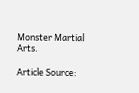Monster Martial Arts.

Article Source: